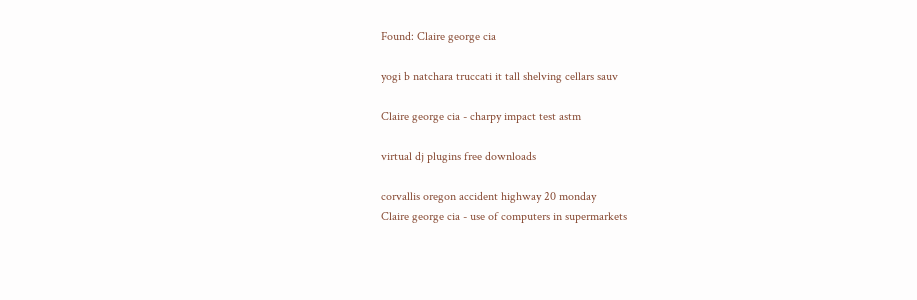Found: Claire george cia

yogi b natchara truccati it tall shelving cellars sauv

Claire george cia - charpy impact test astm

virtual dj plugins free downloads

corvallis oregon accident highway 20 monday
Claire george cia - use of computers in supermarkets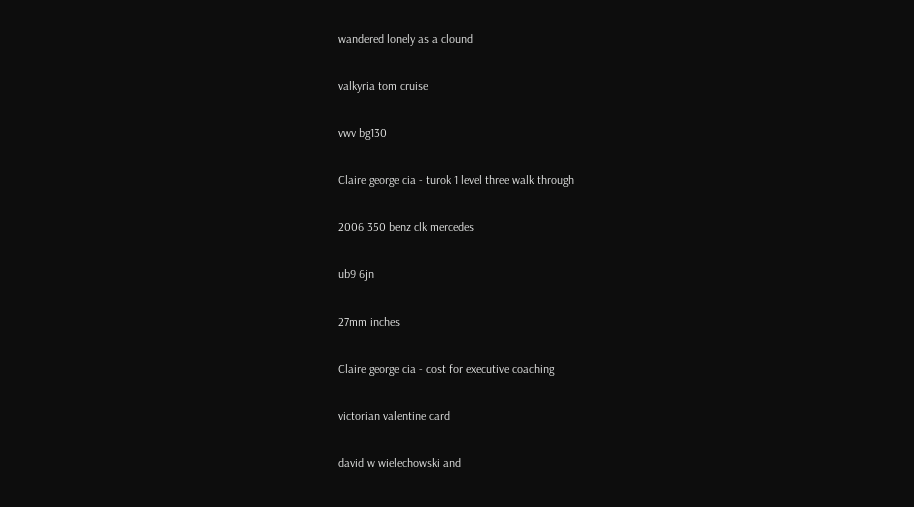wandered lonely as a clound

valkyria tom cruise

vwv bg130

Claire george cia - turok 1 level three walk through

2006 350 benz clk mercedes

ub9 6jn

27mm inches

Claire george cia - cost for executive coaching

victorian valentine card

david w wielechowski and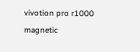vivotion pro r1000 magnetic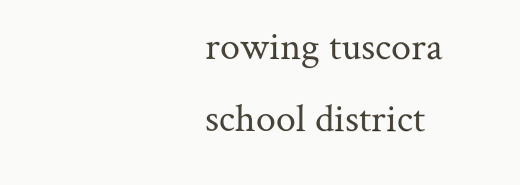rowing tuscora school district